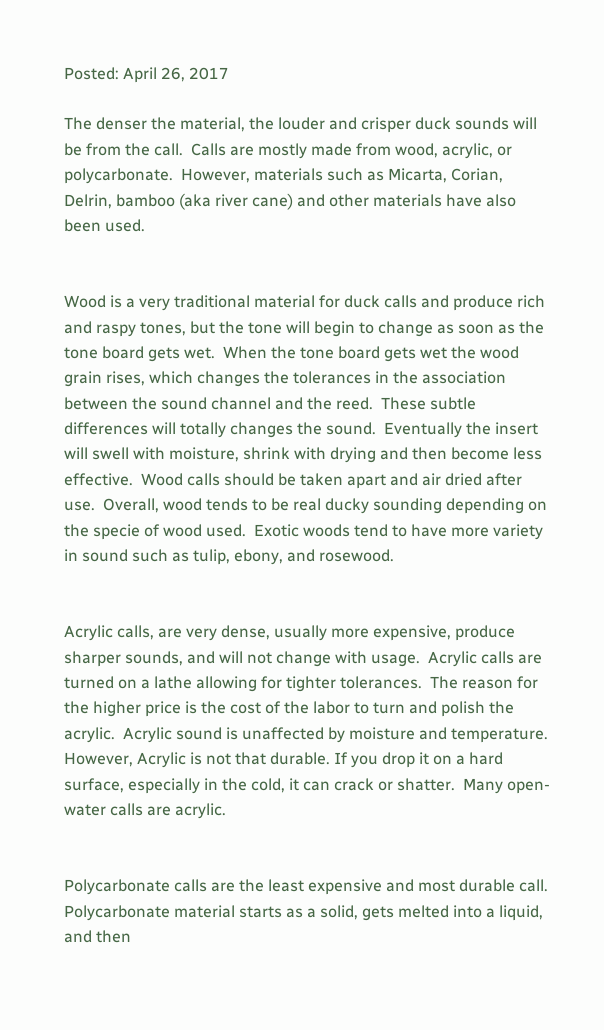Posted: April 26, 2017

The denser the material, the louder and crisper duck sounds will be from the call.  Calls are mostly made from wood, acrylic, or polycarbonate.  However, materials such as Micarta, Corian, Delrin, bamboo (aka river cane) and other materials have also been used.


Wood is a very traditional material for duck calls and produce rich and raspy tones, but the tone will begin to change as soon as the tone board gets wet.  When the tone board gets wet the wood grain rises, which changes the tolerances in the association between the sound channel and the reed.  These subtle differences will totally changes the sound.  Eventually the insert will swell with moisture, shrink with drying and then become less effective.  Wood calls should be taken apart and air dried after use.  Overall, wood tends to be real ducky sounding depending on the specie of wood used.  Exotic woods tend to have more variety in sound such as tulip, ebony, and rosewood.


Acrylic calls, are very dense, usually more expensive, produce sharper sounds, and will not change with usage.  Acrylic calls are turned on a lathe allowing for tighter tolerances.  The reason for the higher price is the cost of the labor to turn and polish the acrylic.  Acrylic sound is unaffected by moisture and temperature.  However, Acrylic is not that durable. If you drop it on a hard surface, especially in the cold, it can crack or shatter.  Many open-water calls are acrylic.


Polycarbonate calls are the least expensive and most durable call.  Polycarbonate material starts as a solid, gets melted into a liquid, and then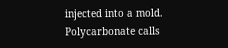injected into a mold.  Polycarbonate calls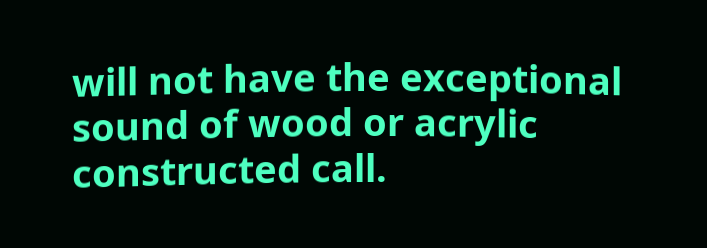will not have the exceptional sound of wood or acrylic constructed call.